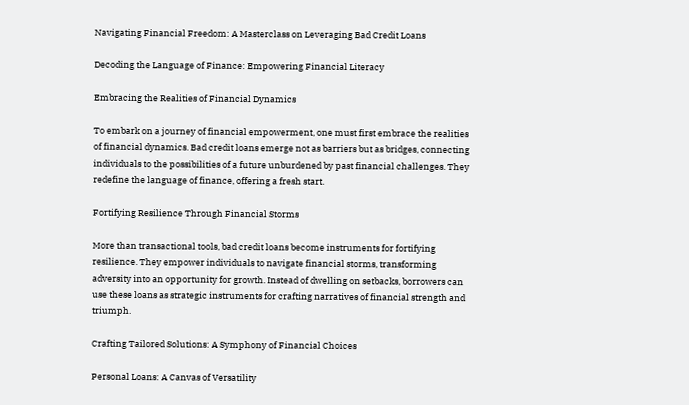Navigating Financial Freedom: A Masterclass on Leveraging Bad Credit Loans

Decoding the Language of Finance: Empowering Financial Literacy

Embracing the Realities of Financial Dynamics

To embark on a journey of financial empowerment, one must first embrace the realities of financial dynamics. Bad credit loans emerge not as barriers but as bridges, connecting individuals to the possibilities of a future unburdened by past financial challenges. They redefine the language of finance, offering a fresh start.

Fortifying Resilience Through Financial Storms

More than transactional tools, bad credit loans become instruments for fortifying resilience. They empower individuals to navigate financial storms, transforming adversity into an opportunity for growth. Instead of dwelling on setbacks, borrowers can use these loans as strategic instruments for crafting narratives of financial strength and triumph.

Crafting Tailored Solutions: A Symphony of Financial Choices

Personal Loans: A Canvas of Versatility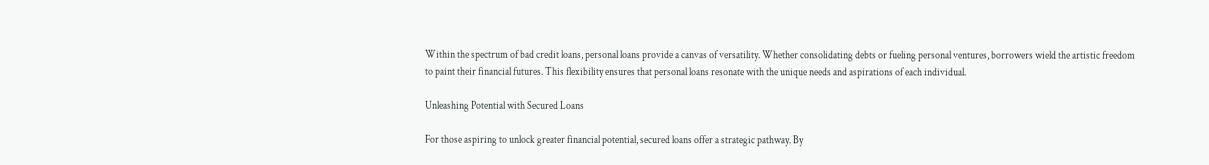Within the spectrum of bad credit loans, personal loans provide a canvas of versatility. Whether consolidating debts or fueling personal ventures, borrowers wield the artistic freedom to paint their financial futures. This flexibility ensures that personal loans resonate with the unique needs and aspirations of each individual.

Unleashing Potential with Secured Loans

For those aspiring to unlock greater financial potential, secured loans offer a strategic pathway. By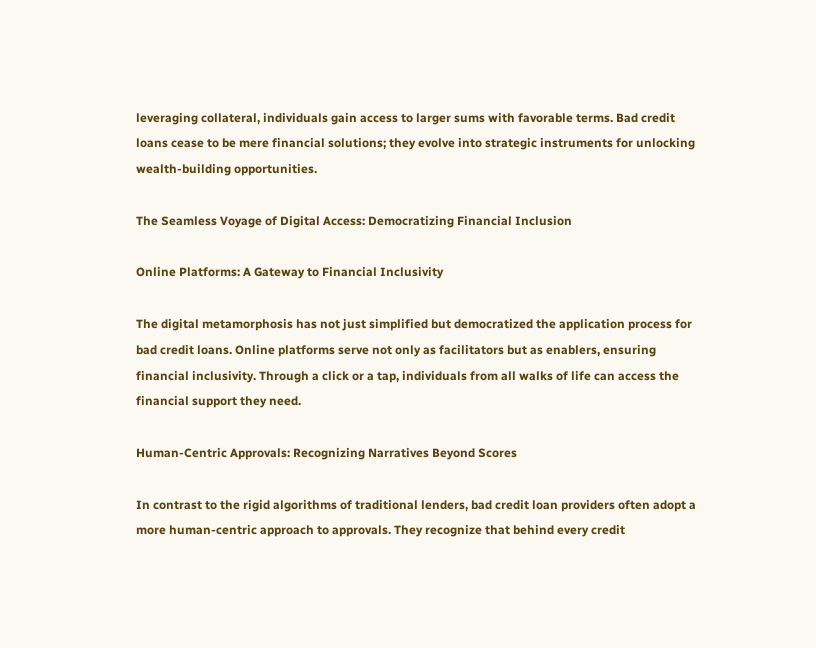leveraging collateral, individuals gain access to larger sums with favorable terms. Bad credit loans cease to be mere financial solutions; they evolve into strategic instruments for unlocking wealth-building opportunities.

The Seamless Voyage of Digital Access: Democratizing Financial Inclusion

Online Platforms: A Gateway to Financial Inclusivity

The digital metamorphosis has not just simplified but democratized the application process for bad credit loans. Online platforms serve not only as facilitators but as enablers, ensuring financial inclusivity. Through a click or a tap, individuals from all walks of life can access the financial support they need.

Human-Centric Approvals: Recognizing Narratives Beyond Scores

In contrast to the rigid algorithms of traditional lenders, bad credit loan providers often adopt a more human-centric approach to approvals. They recognize that behind every credit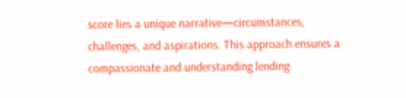score lies a unique narrative—circumstances, challenges, and aspirations. This approach ensures a compassionate and understanding lending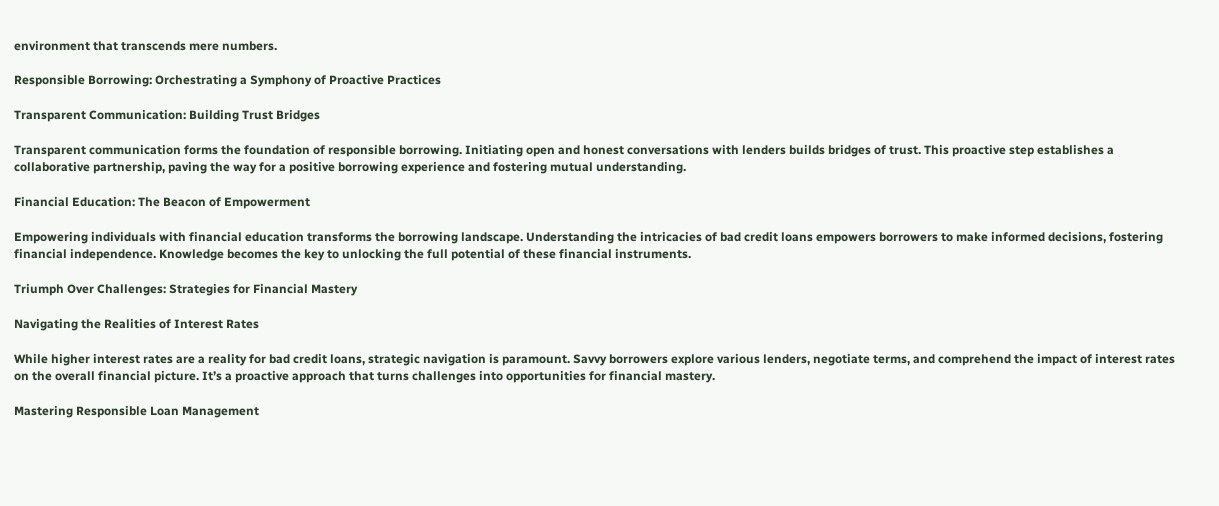environment that transcends mere numbers.

Responsible Borrowing: Orchestrating a Symphony of Proactive Practices

Transparent Communication: Building Trust Bridges

Transparent communication forms the foundation of responsible borrowing. Initiating open and honest conversations with lenders builds bridges of trust. This proactive step establishes a collaborative partnership, paving the way for a positive borrowing experience and fostering mutual understanding.

Financial Education: The Beacon of Empowerment

Empowering individuals with financial education transforms the borrowing landscape. Understanding the intricacies of bad credit loans empowers borrowers to make informed decisions, fostering financial independence. Knowledge becomes the key to unlocking the full potential of these financial instruments.

Triumph Over Challenges: Strategies for Financial Mastery

Navigating the Realities of Interest Rates

While higher interest rates are a reality for bad credit loans, strategic navigation is paramount. Savvy borrowers explore various lenders, negotiate terms, and comprehend the impact of interest rates on the overall financial picture. It’s a proactive approach that turns challenges into opportunities for financial mastery.

Mastering Responsible Loan Management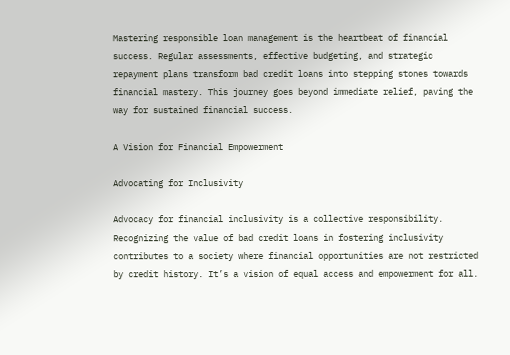Mastering responsible loan management is the heartbeat of financial success. Regular assessments, effective budgeting, and strategic repayment plans transform bad credit loans into stepping stones towards financial mastery. This journey goes beyond immediate relief, paving the way for sustained financial success.

A Vision for Financial Empowerment

Advocating for Inclusivity

Advocacy for financial inclusivity is a collective responsibility. Recognizing the value of bad credit loans in fostering inclusivity contributes to a society where financial opportunities are not restricted by credit history. It’s a vision of equal access and empowerment for all.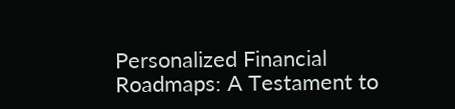Personalized Financial Roadmaps: A Testament to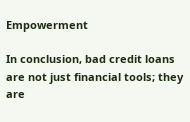Empowerment

In conclusion, bad credit loans are not just financial tools; they are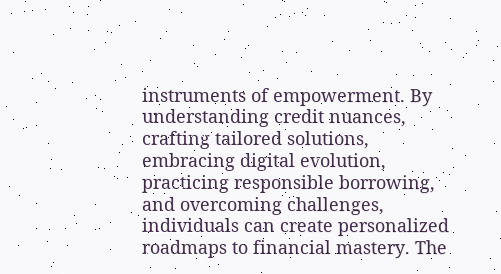instruments of empowerment. By understanding credit nuances, crafting tailored solutions, embracing digital evolution, practicing responsible borrowing, and overcoming challenges, individuals can create personalized roadmaps to financial mastery. The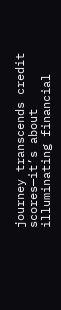journey transcends credit scores—it’s about illuminating financial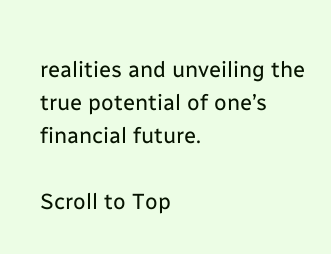realities and unveiling the true potential of one’s financial future.

Scroll to Top